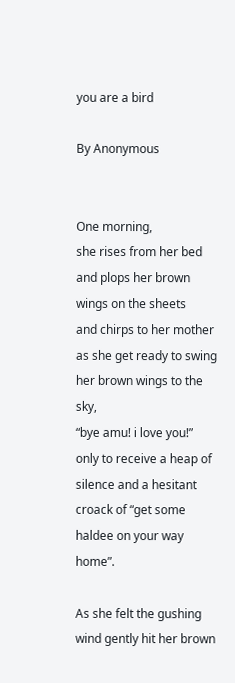you are a bird

By Anonymous


One morning,
she rises from her bed and plops her brown wings on the sheets
and chirps to her mother as she get ready to swing her brown wings to the sky,
“bye amu! i love you!”
only to receive a heap of silence and a hesitant croack of “get some haldee on your way home”.

As she felt the gushing wind gently hit her brown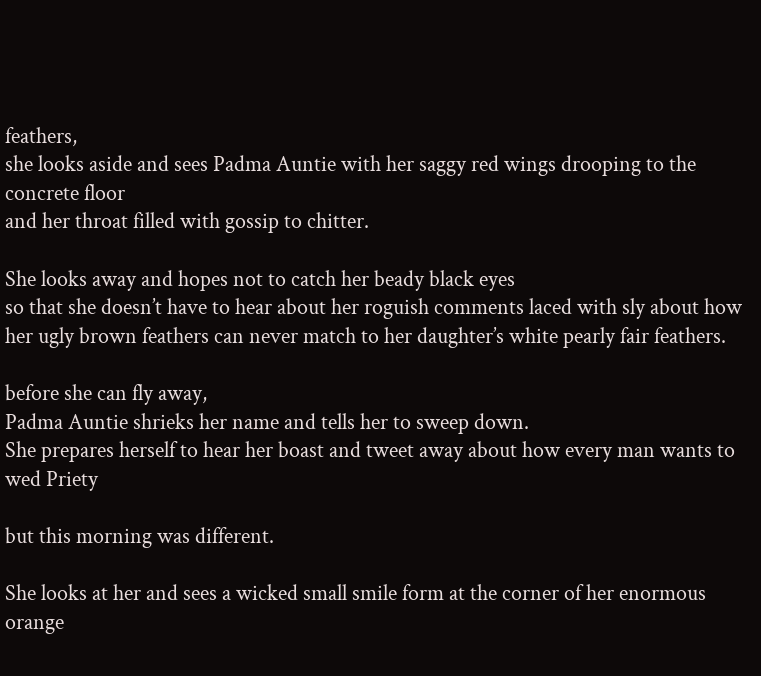feathers,
she looks aside and sees Padma Auntie with her saggy red wings drooping to the concrete floor
and her throat filled with gossip to chitter.

She looks away and hopes not to catch her beady black eyes
so that she doesn’t have to hear about her roguish comments laced with sly about how  her ugly brown feathers can never match to her daughter’s white pearly fair feathers.

before she can fly away,
Padma Auntie shrieks her name and tells her to sweep down.
She prepares herself to hear her boast and tweet away about how every man wants to wed Priety

but this morning was different.

She looks at her and sees a wicked small smile form at the corner of her enormous orange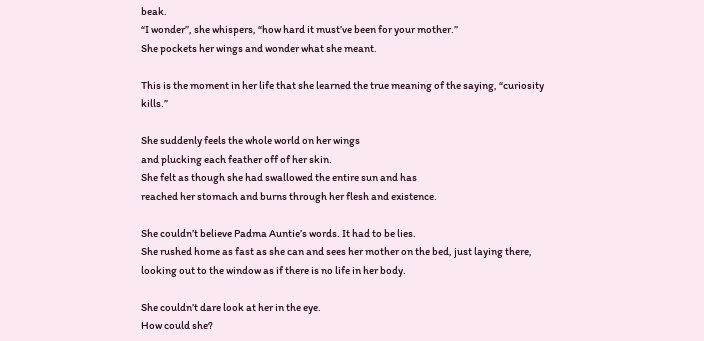beak.
“I wonder”, she whispers, “how hard it must’ve been for your mother.”
She pockets her wings and wonder what she meant.

This is the moment in her life that she learned the true meaning of the saying, “curiosity kills.”

She suddenly feels the whole world on her wings
and plucking each feather off of her skin.
She felt as though she had swallowed the entire sun and has
reached her stomach and burns through her flesh and existence.

She couldn’t believe Padma Auntie’s words. It had to be lies.
She rushed home as fast as she can and sees her mother on the bed, just laying there, looking out to the window as if there is no life in her body.

She couldn’t dare look at her in the eye.
How could she?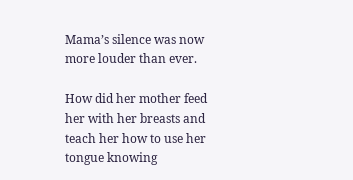Mama’s silence was now more louder than ever.

How did her mother feed her with her breasts and teach her how to use her tongue knowing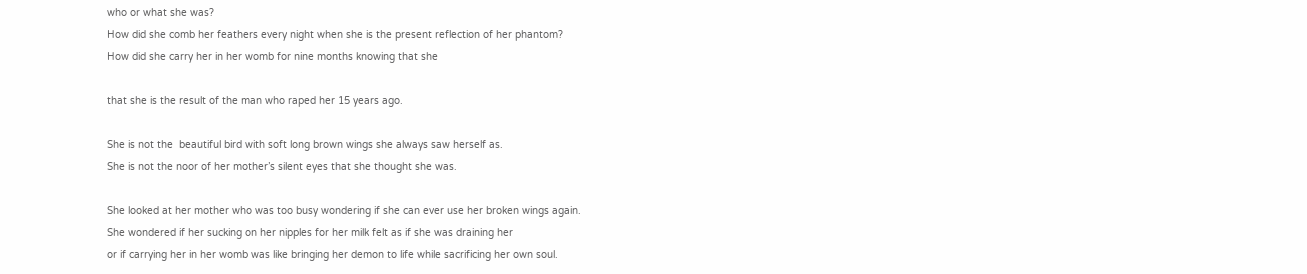who or what she was?
How did she comb her feathers every night when she is the present reflection of her phantom?
How did she carry her in her womb for nine months knowing that she

that she is the result of the man who raped her 15 years ago.

She is not the  beautiful bird with soft long brown wings she always saw herself as.
She is not the noor of her mother’s silent eyes that she thought she was.

She looked at her mother who was too busy wondering if she can ever use her broken wings again.
She wondered if her sucking on her nipples for her milk felt as if she was draining her
or if carrying her in her womb was like bringing her demon to life while sacrificing her own soul.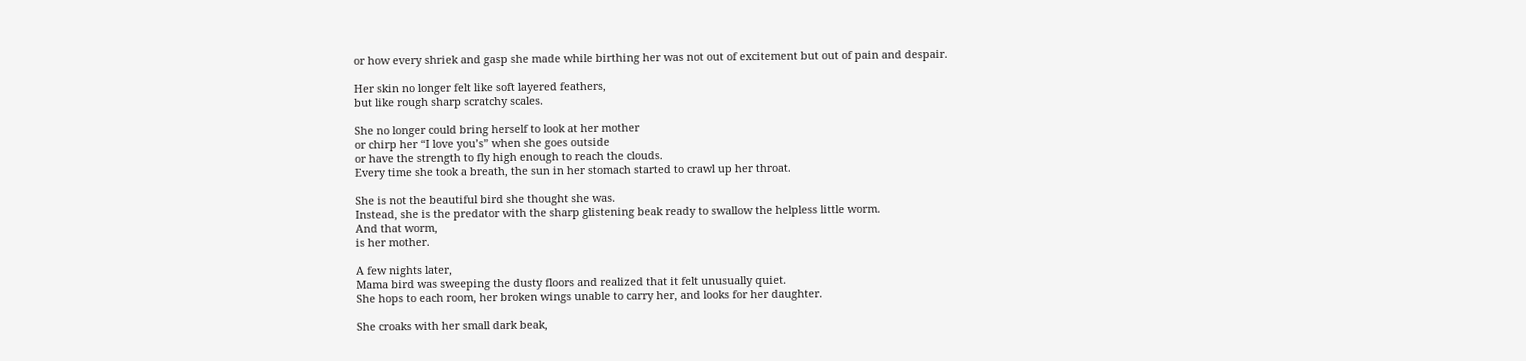or how every shriek and gasp she made while birthing her was not out of excitement but out of pain and despair.

Her skin no longer felt like soft layered feathers,
but like rough sharp scratchy scales.

She no longer could bring herself to look at her mother
or chirp her “I love you’s” when she goes outside
or have the strength to fly high enough to reach the clouds.
Every time she took a breath, the sun in her stomach started to crawl up her throat.

She is not the beautiful bird she thought she was.
Instead, she is the predator with the sharp glistening beak ready to swallow the helpless little worm.
And that worm,
is her mother.

A few nights later,
Mama bird was sweeping the dusty floors and realized that it felt unusually quiet.
She hops to each room, her broken wings unable to carry her, and looks for her daughter.

She croaks with her small dark beak,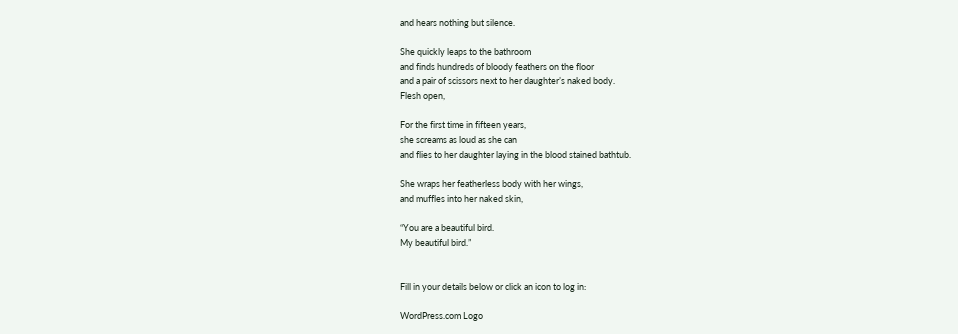and hears nothing but silence.

She quickly leaps to the bathroom
and finds hundreds of bloody feathers on the floor
and a pair of scissors next to her daughter’s naked body.
Flesh open,

For the first time in fifteen years,
she screams as loud as she can
and flies to her daughter laying in the blood stained bathtub.

She wraps her featherless body with her wings,
and muffles into her naked skin,

“You are a beautiful bird.
My beautiful bird.”


Fill in your details below or click an icon to log in:

WordPress.com Logo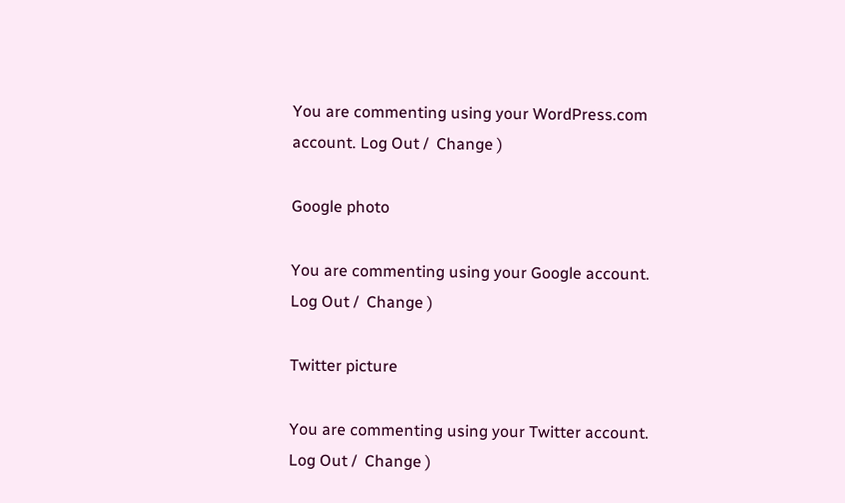You are commenting using your WordPress.com account. Log Out /  Change )

Google photo

You are commenting using your Google account. Log Out /  Change )

Twitter picture

You are commenting using your Twitter account. Log Out /  Change )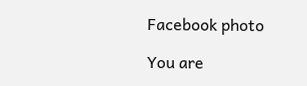Facebook photo

You are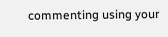commenting using your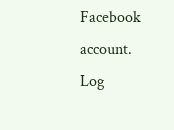Facebook account. Log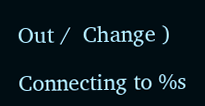Out /  Change )

Connecting to %s